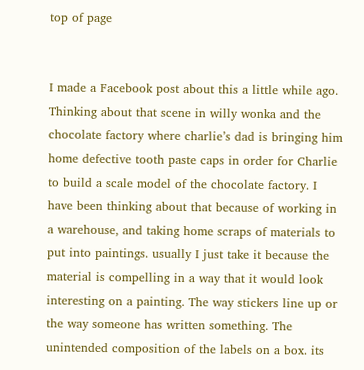top of page


I made a Facebook post about this a little while ago. Thinking about that scene in willy wonka and the chocolate factory where charlie’s dad is bringing him home defective tooth paste caps in order for Charlie to build a scale model of the chocolate factory. I have been thinking about that because of working in a warehouse, and taking home scraps of materials to put into paintings. usually I just take it because the material is compelling in a way that it would look interesting on a painting. The way stickers line up or the way someone has written something. The unintended composition of the labels on a box. its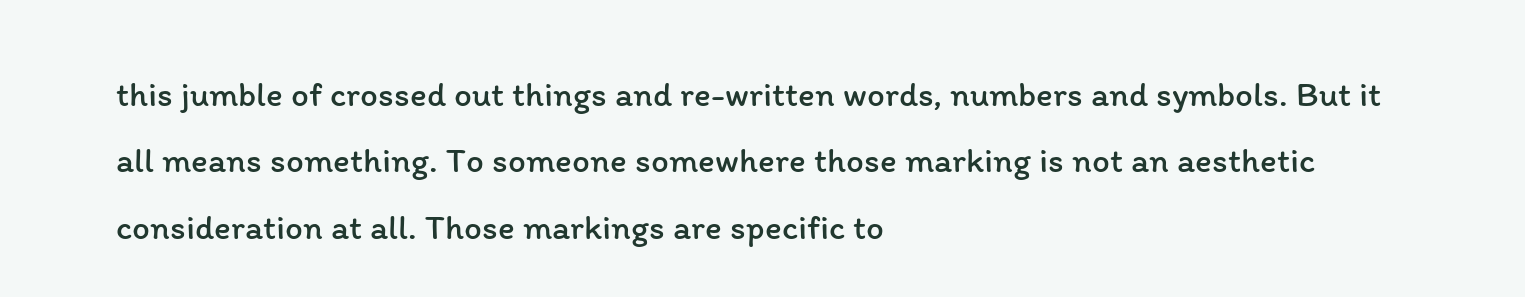this jumble of crossed out things and re-written words, numbers and symbols. But it all means something. To someone somewhere those marking is not an aesthetic consideration at all. Those markings are specific to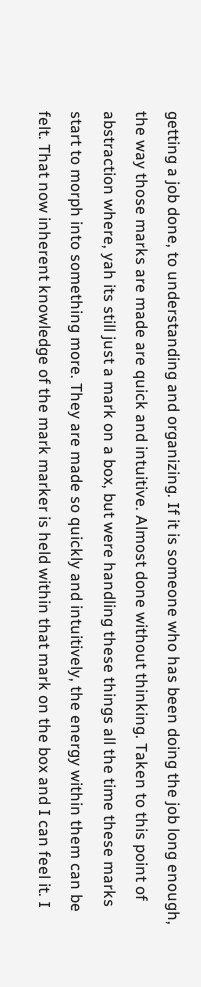getting a job done, to understanding and organizing. If it is someone who has been doing the job long enough, the way those marks are made are quick and intuitive. Almost done without thinking. Taken to this point of abstraction where, yah its still just a mark on a box, but were handling these things all the time these marks start to morph into something more. They are made so quickly and intuitively, the energy within them can be felt. That now inherent knowledge of the mark marker is held within that mark on the box and I can feel it. I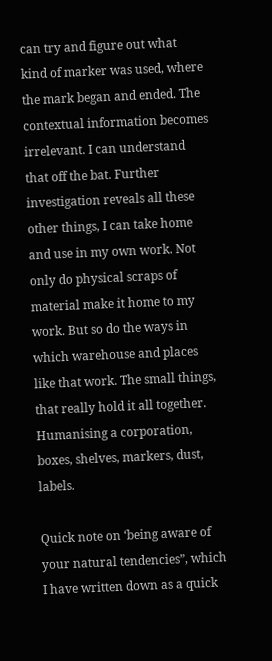can try and figure out what kind of marker was used, where the mark began and ended. The contextual information becomes irrelevant. I can understand that off the bat. Further investigation reveals all these other things, I can take home and use in my own work. Not only do physical scraps of material make it home to my work. But so do the ways in which warehouse and places like that work. The small things, that really hold it all together. Humanising a corporation, boxes, shelves, markers, dust, labels.

Quick note on ‘being aware of your natural tendencies”, which I have written down as a quick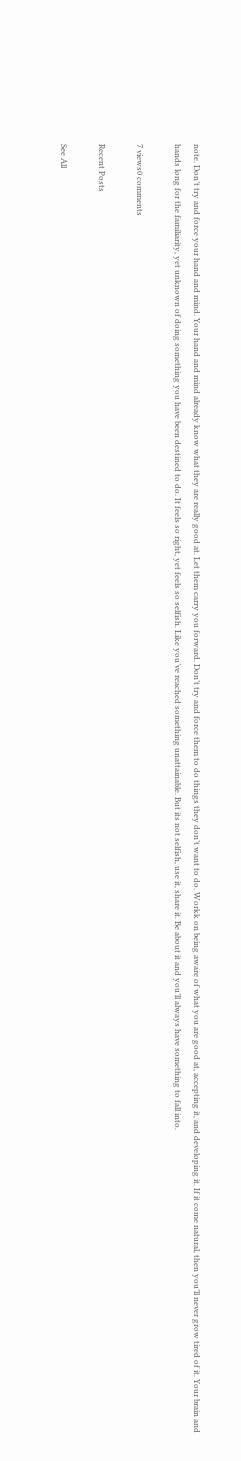note. Don’t try and force your hand and mind. Your hand and mind already know what they are really good at. Let them carry you forward. Don’t try and force them to do things they don’t want to do. Workk on being aware of what you are good at, accepting it, and developing it. If it come natural, then you’ll never grow tired of it. Your brain and hands long for the familiarity, yet unknown of doing something you have been destined to do. It feels so right, yet feels so selfish. Like you’ve reached something unattainable. But its not selfish, use it, share it. Be about it and you’ll always have something to fall into.

7 views0 comments

Recent Posts

See All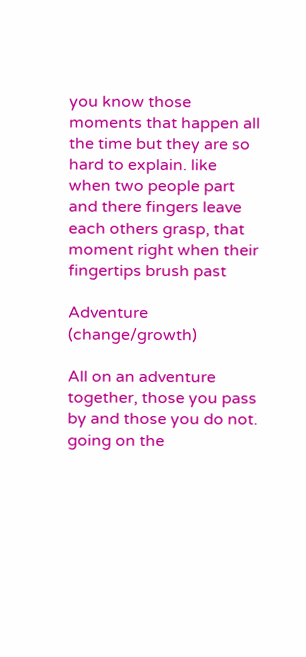you know those moments that happen all the time but they are so hard to explain. like when two people part and there fingers leave each others grasp, that moment right when their fingertips brush past

Adventure (change/growth)

All on an adventure together, those you pass by and those you do not. going on the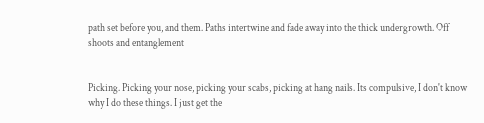path set before you, and them. Paths intertwine and fade away into the thick undergrowth. Off shoots and entanglement


Picking. Picking your nose, picking your scabs, picking at hang nails. Its compulsive, I don't know why I do these things. I just get the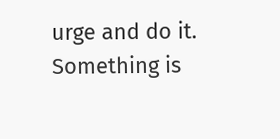urge and do it. Something is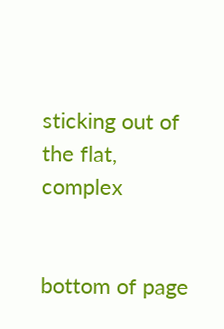sticking out of the flat, complex


bottom of page